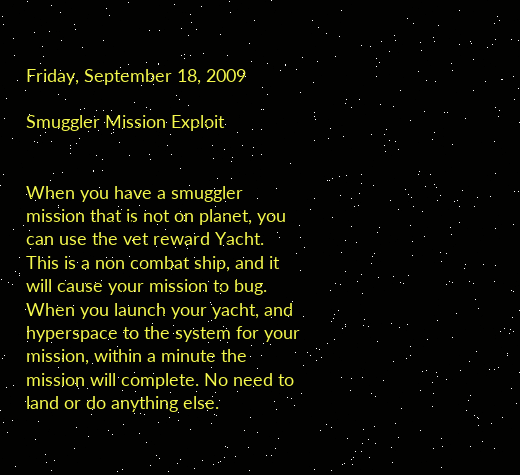Friday, September 18, 2009

Smuggler Mission Exploit


When you have a smuggler mission that is not on planet, you can use the vet reward Yacht. This is a non combat ship, and it will cause your mission to bug. When you launch your yacht, and hyperspace to the system for your mission, within a minute the mission will complete. No need to land or do anything else.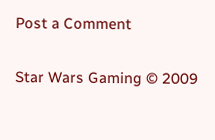Post a Comment

Star Wars Gaming © 2009